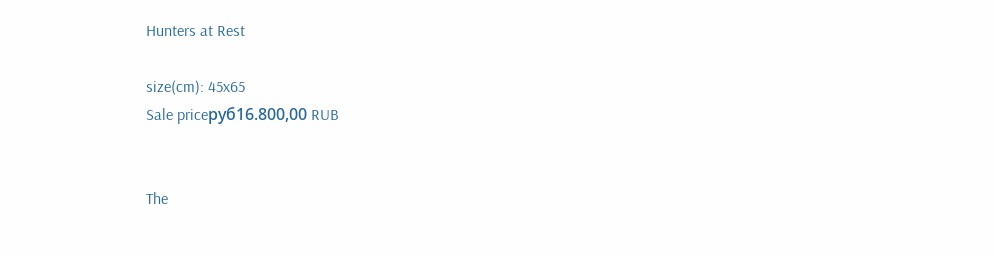Hunters at Rest

size(cm): 45x65
Sale priceруб16.800,00 RUB


The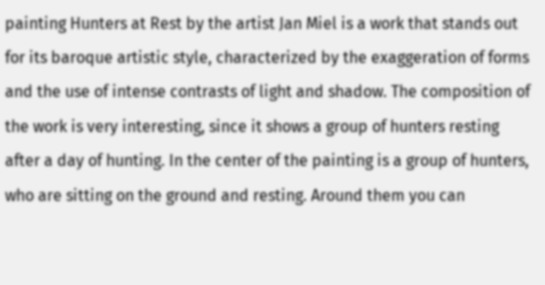painting Hunters at Rest by the artist Jan Miel is a work that stands out for its baroque artistic style, characterized by the exaggeration of forms and the use of intense contrasts of light and shadow. The composition of the work is very interesting, since it shows a group of hunters resting after a day of hunting. In the center of the painting is a group of hunters, who are sitting on the ground and resting. Around them you can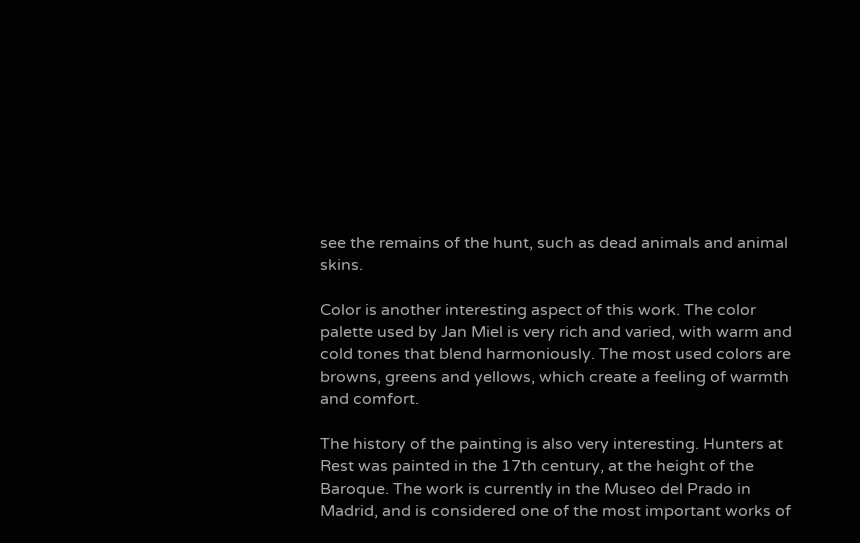see the remains of the hunt, such as dead animals and animal skins.

Color is another interesting aspect of this work. The color palette used by Jan Miel is very rich and varied, with warm and cold tones that blend harmoniously. The most used colors are browns, greens and yellows, which create a feeling of warmth and comfort.

The history of the painting is also very interesting. Hunters at Rest was painted in the 17th century, at the height of the Baroque. The work is currently in the Museo del Prado in Madrid, and is considered one of the most important works of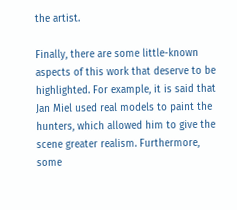the artist.

Finally, there are some little-known aspects of this work that deserve to be highlighted. For example, it is said that Jan Miel used real models to paint the hunters, which allowed him to give the scene greater realism. Furthermore, some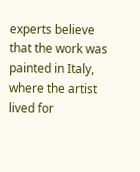experts believe that the work was painted in Italy, where the artist lived for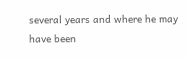several years and where he may have been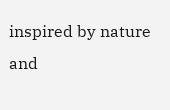inspired by nature and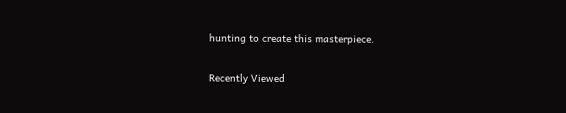hunting to create this masterpiece.

Recently Viewed